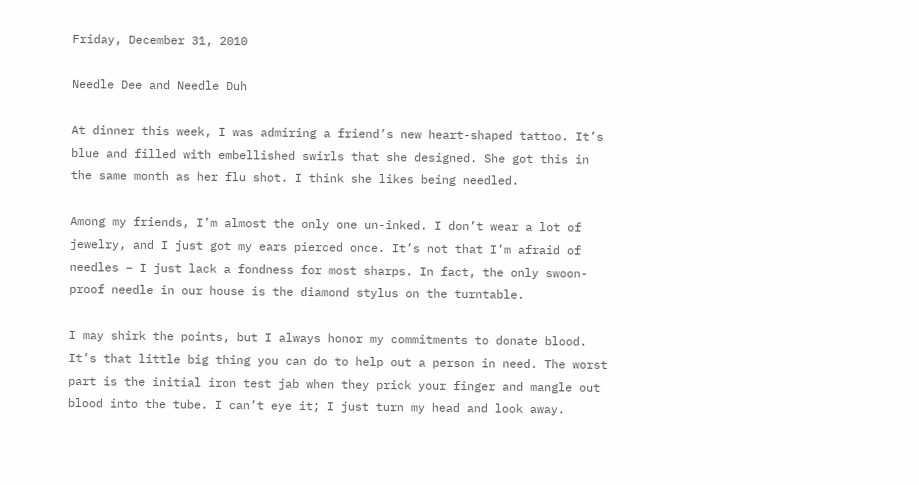Friday, December 31, 2010

Needle Dee and Needle Duh

At dinner this week, I was admiring a friend’s new heart-shaped tattoo. It’s blue and filled with embellished swirls that she designed. She got this in the same month as her flu shot. I think she likes being needled.

Among my friends, I’m almost the only one un-inked. I don’t wear a lot of jewelry, and I just got my ears pierced once. It’s not that I’m afraid of needles – I just lack a fondness for most sharps. In fact, the only swoon-proof needle in our house is the diamond stylus on the turntable.

I may shirk the points, but I always honor my commitments to donate blood. It’s that little big thing you can do to help out a person in need. The worst part is the initial iron test jab when they prick your finger and mangle out blood into the tube. I can’t eye it; I just turn my head and look away.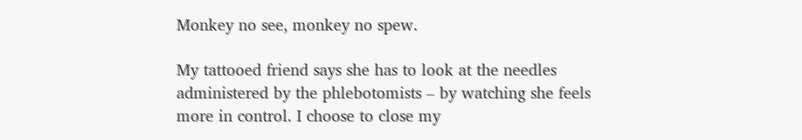Monkey no see, monkey no spew.

My tattooed friend says she has to look at the needles administered by the phlebotomists – by watching she feels more in control. I choose to close my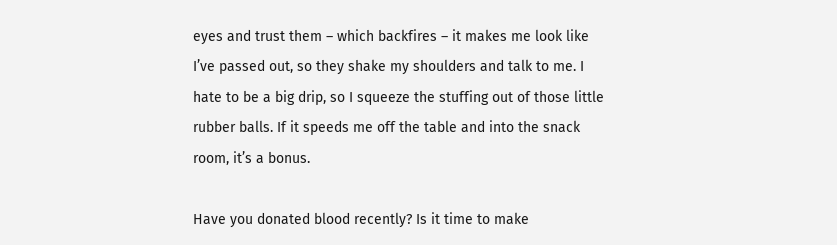eyes and trust them – which backfires – it makes me look like I’ve passed out, so they shake my shoulders and talk to me. I hate to be a big drip, so I squeeze the stuffing out of those little rubber balls. If it speeds me off the table and into the snack room, it’s a bonus.

Have you donated blood recently? Is it time to make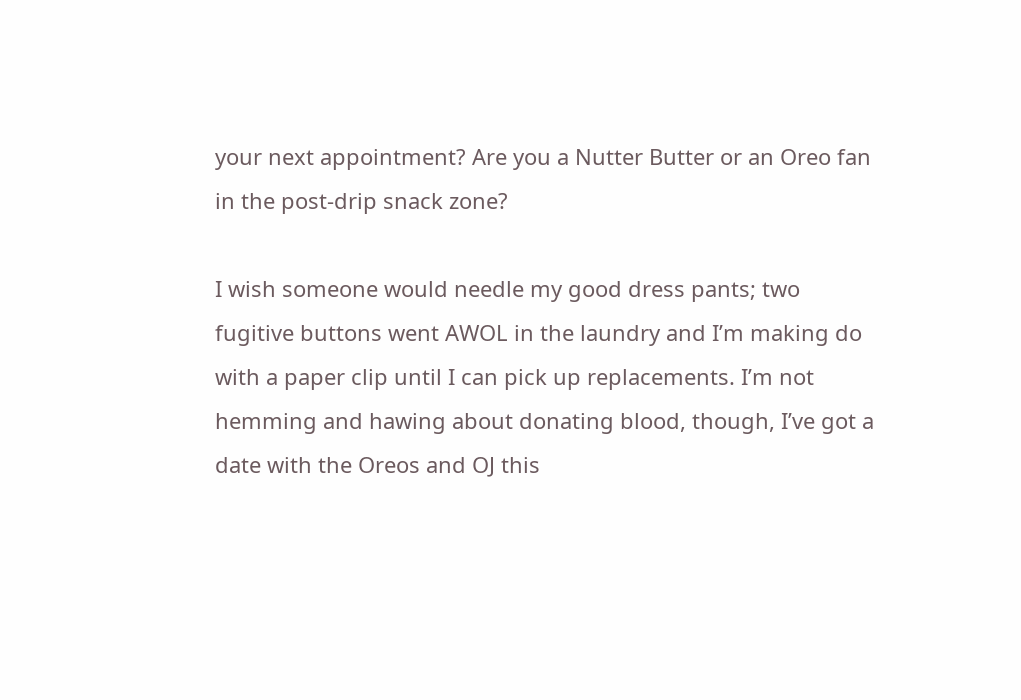your next appointment? Are you a Nutter Butter or an Oreo fan in the post-drip snack zone?

I wish someone would needle my good dress pants; two fugitive buttons went AWOL in the laundry and I’m making do with a paper clip until I can pick up replacements. I’m not hemming and hawing about donating blood, though, I’ve got a date with the Oreos and OJ this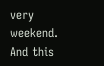very weekend. And this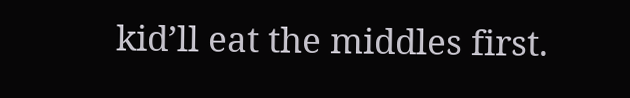kid’ll eat the middles first.